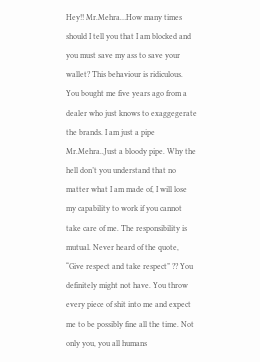Hey!! Mr.Mehra…How many times should I tell you that I am blocked and you must save my ass to save your wallet? This behaviour is ridiculous. You bought me five years ago from a dealer who just knows to exaggegerate the brands. I am just a pipe Mr.Mehra..Just a bloody pipe. Why the hell don’t you understand that no matter what I am made of, I will lose my capability to work if you cannot take care of me. The responsibility is mutual. Never heard of the quote, “Give respect and take respect” ?? You definitely might not have. You throw every piece of shit into me and expect me to be possibly fine all the time. Not only you, you all humans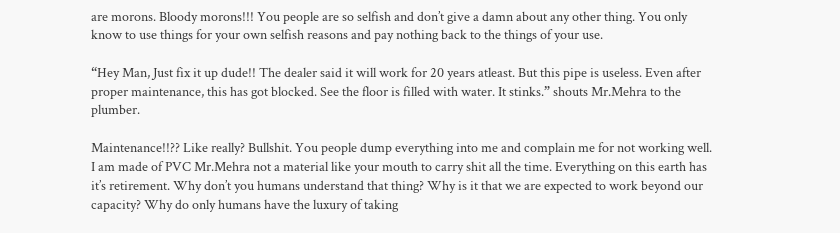are morons. Bloody morons!!! You people are so selfish and don’t give a damn about any other thing. You only know to use things for your own selfish reasons and pay nothing back to the things of your use.

“Hey Man, Just fix it up dude!! The dealer said it will work for 20 years atleast. But this pipe is useless. Even after proper maintenance, this has got blocked. See the floor is filled with water. It stinks.” shouts Mr.Mehra to the plumber.

Maintenance!!?? Like really? Bullshit. You people dump everything into me and complain me for not working well. I am made of PVC Mr.Mehra not a material like your mouth to carry shit all the time. Everything on this earth has it’s retirement. Why don’t you humans understand that thing? Why is it that we are expected to work beyond our capacity? Why do only humans have the luxury of taking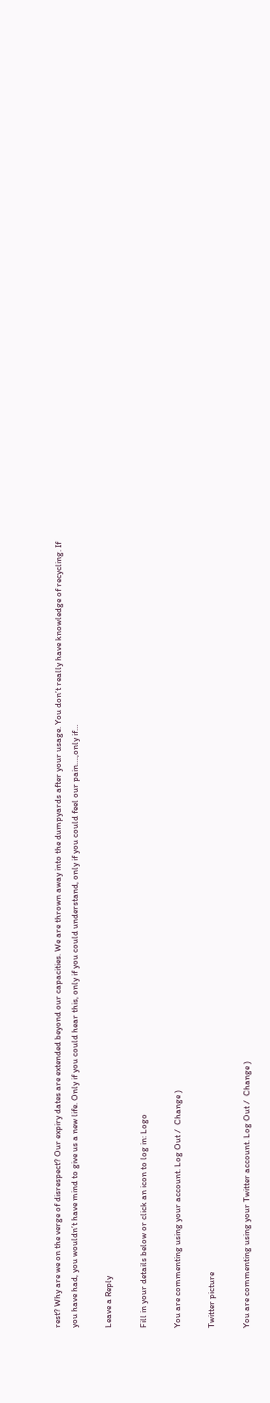rest? Why are we on the verge of disrespect? Our expiry dates are extended beyond our capacities. We are thrown away into the dumpyards after your usage. You don’t really have knowledge of recycling. If you have had, you wouldn’t have mind to give us a new life. Only if you could hear this, only if you could understand, only if you could feel our pain….,only if…

Leave a Reply

Fill in your details below or click an icon to log in: Logo

You are commenting using your account. Log Out /  Change )

Twitter picture

You are commenting using your Twitter account. Log Out /  Change )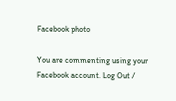Facebook photo

You are commenting using your Facebook account. Log Out /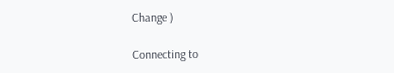Change )

Connecting to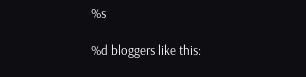%s

%d bloggers like this: